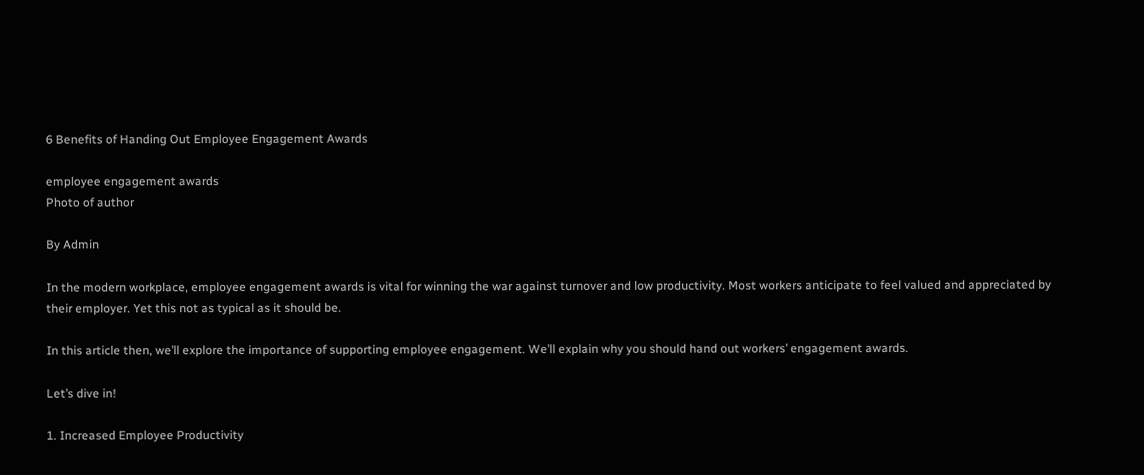6 Benefits of Handing Out Employee Engagement Awards

employee engagement awards
Photo of author

By Admin

In the modern workplace, employee engagement awards is vital for winning the war against turnover and low productivity. Most workers anticipate to feel valued and appreciated by their employer. Yet this not as typical as it should be.

In this article then, we’ll explore the importance of supporting employee engagement. We’ll explain why you should hand out workers’ engagement awards.

Let’s dive in!

1. Increased Employee Productivity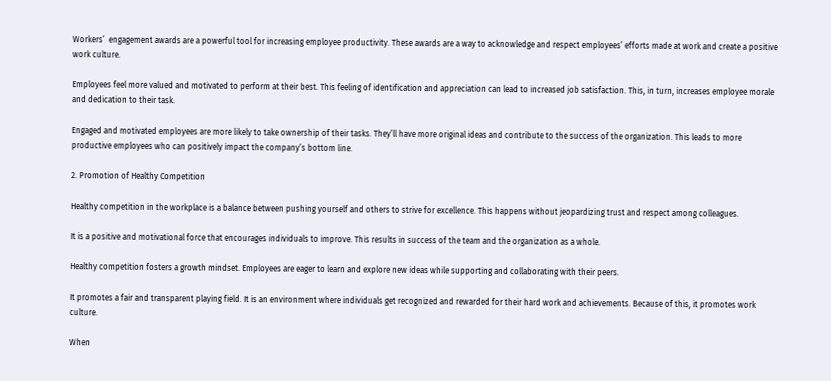Workers’  engagement awards are a powerful tool for increasing employee productivity. These awards are a way to acknowledge and respect employees’ efforts made at work and create a positive work culture.

Employees feel more valued and motivated to perform at their best. This feeling of identification and appreciation can lead to increased job satisfaction. This, in turn, increases employee morale and dedication to their task.

Engaged and motivated employees are more likely to take ownership of their tasks. They’ll have more original ideas and contribute to the success of the organization. This leads to more productive employees who can positively impact the company’s bottom line.

2. Promotion of Healthy Competition

Healthy competition in the workplace is a balance between pushing yourself and others to strive for excellence. This happens without jeopardizing trust and respect among colleagues.

It is a positive and motivational force that encourages individuals to improve. This results in success of the team and the organization as a whole.

Healthy competition fosters a growth mindset. Employees are eager to learn and explore new ideas while supporting and collaborating with their peers.

It promotes a fair and transparent playing field. It is an environment where individuals get recognized and rewarded for their hard work and achievements. Because of this, it promotes work culture.

When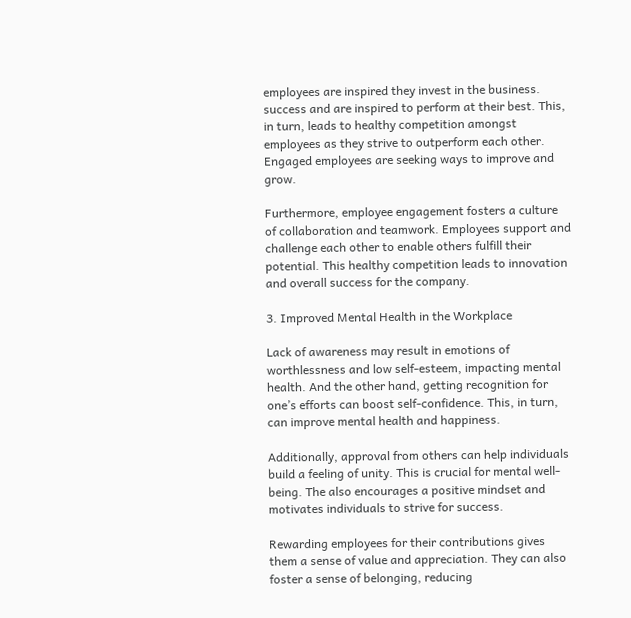employees are inspired they invest in the business. success and are inspired to perform at their best. This, in turn, leads to healthy competition amongst employees as they strive to outperform each other. Engaged employees are seeking ways to improve and grow.

Furthermore, employee engagement fosters a culture of collaboration and teamwork. Employees support and challenge each other to enable others fulfill their potential. This healthy competition leads to innovation and overall success for the company.

3. Improved Mental Health in the Workplace

Lack of awareness may result in emotions of worthlessness and low self-esteem, impacting mental health. And the other hand, getting recognition for one’s efforts can boost self-confidence. This, in turn, can improve mental health and happiness.

Additionally, approval from others can help individuals build a feeling of unity. This is crucial for mental well-being. The also encourages a positive mindset and motivates individuals to strive for success.

Rewarding employees for their contributions gives them a sense of value and appreciation. They can also foster a sense of belonging, reducing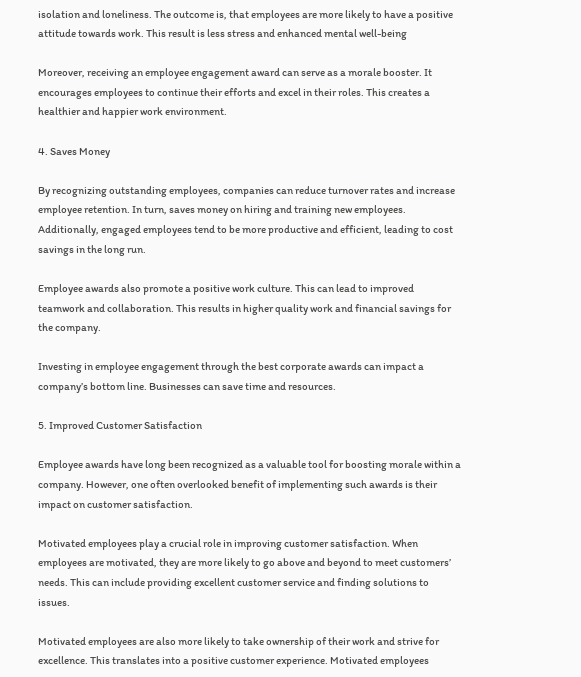isolation and loneliness. The outcome is, that employees are more likely to have a positive attitude towards work. This result is less stress and enhanced mental well-being

Moreover, receiving an employee engagement award can serve as a morale booster. It encourages employees to continue their efforts and excel in their roles. This creates a healthier and happier work environment.

4. Saves Money

By recognizing outstanding employees, companies can reduce turnover rates and increase employee retention. In turn, saves money on hiring and training new employees. Additionally, engaged employees tend to be more productive and efficient, leading to cost savings in the long run.

Employee awards also promote a positive work culture. This can lead to improved teamwork and collaboration. This results in higher quality work and financial savings for the company.

Investing in employee engagement through the best corporate awards can impact a company’s bottom line. Businesses can save time and resources.

5. Improved Customer Satisfaction

Employee awards have long been recognized as a valuable tool for boosting morale within a company. However, one often overlooked benefit of implementing such awards is their impact on customer satisfaction.

Motivated employees play a crucial role in improving customer satisfaction. When employees are motivated, they are more likely to go above and beyond to meet customers’ needs. This can include providing excellent customer service and finding solutions to issues.

Motivated employees are also more likely to take ownership of their work and strive for excellence. This translates into a positive customer experience. Motivated employees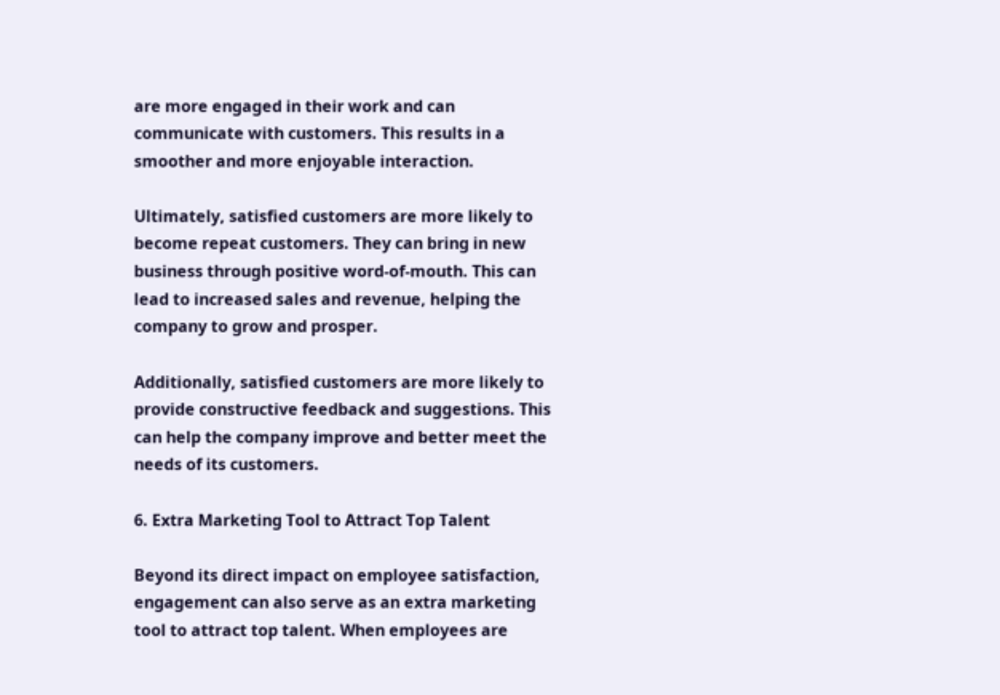are more engaged in their work and can communicate with customers. This results in a smoother and more enjoyable interaction.

Ultimately, satisfied customers are more likely to become repeat customers. They can bring in new business through positive word-of-mouth. This can lead to increased sales and revenue, helping the company to grow and prosper.

Additionally, satisfied customers are more likely to provide constructive feedback and suggestions. This can help the company improve and better meet the needs of its customers.

6. Extra Marketing Tool to Attract Top Talent

Beyond its direct impact on employee satisfaction, engagement can also serve as an extra marketing tool to attract top talent. When employees are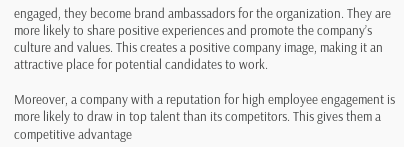engaged, they become brand ambassadors for the organization. They are more likely to share positive experiences and promote the company’s culture and values. This creates a positive company image, making it an attractive place for potential candidates to work.

Moreover, a company with a reputation for high employee engagement is more likely to draw in top talent than its competitors. This gives them a competitive advantage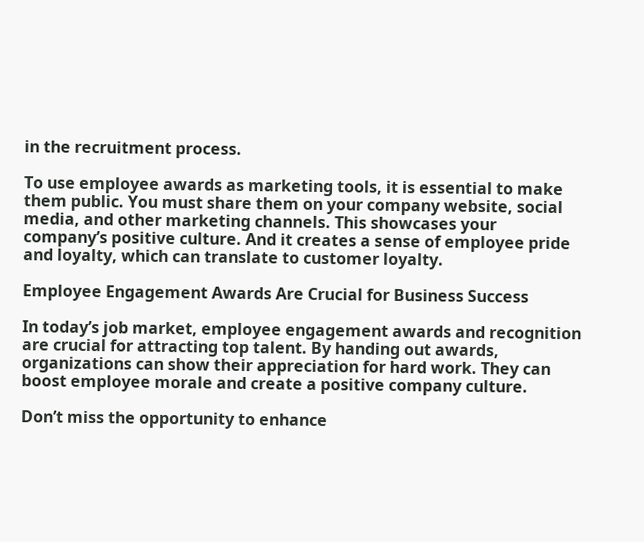in the recruitment process.

To use employee awards as marketing tools, it is essential to make them public. You must share them on your company website, social media, and other marketing channels. This showcases your company’s positive culture. And it creates a sense of employee pride and loyalty, which can translate to customer loyalty.

Employee Engagement Awards Are Crucial for Business Success

In today’s job market, employee engagement awards and recognition are crucial for attracting top talent. By handing out awards, organizations can show their appreciation for hard work. They can boost employee morale and create a positive company culture.

Don’t miss the opportunity to enhance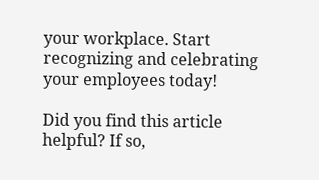your workplace. Start recognizing and celebrating your employees today!

Did you find this article helpful? If so,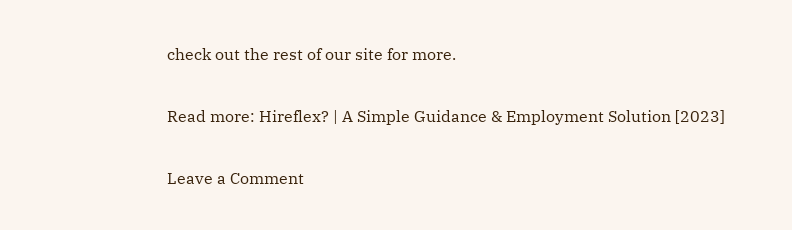check out the rest of our site for more.


Read more: Hireflex? | A Simple Guidance & Employment Solution [2023]


Leave a Comment